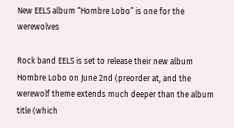New EELS album “Hombre Lobo” is one for the werewolves

Rock band EELS is set to release their new album Hombre Lobo on June 2nd (preorder at, and the werewolf theme extends much deeper than the album title (which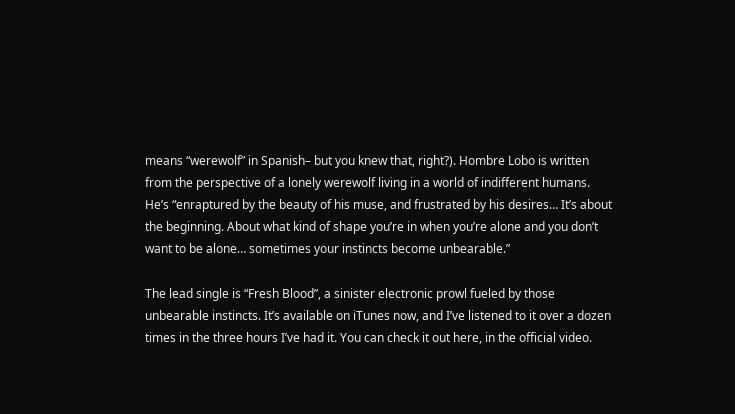means “werewolf” in Spanish– but you knew that, right?). Hombre Lobo is written from the perspective of a lonely werewolf living in a world of indifferent humans. He’s “enraptured by the beauty of his muse, and frustrated by his desires… It’s about the beginning. About what kind of shape you’re in when you’re alone and you don’t want to be alone… sometimes your instincts become unbearable.”

The lead single is “Fresh Blood”, a sinister electronic prowl fueled by those unbearable instincts. It’s available on iTunes now, and I’ve listened to it over a dozen times in the three hours I’ve had it. You can check it out here, in the official video.